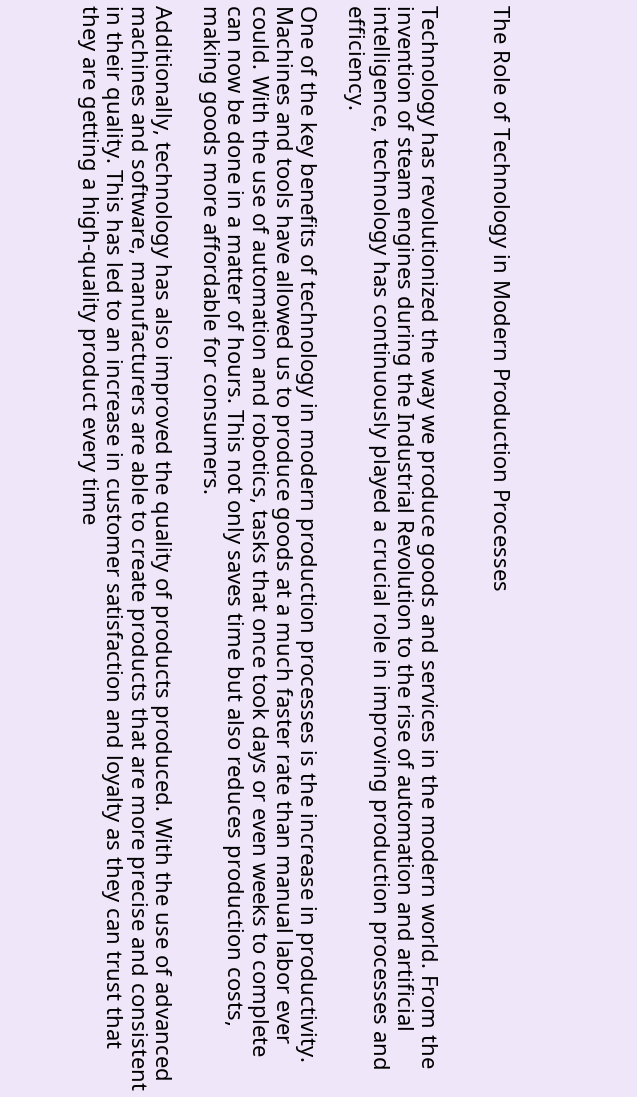The Role of Technology in Modern Production Processes


Technology has revolutionized the way we produce goods and services in the modern world. From the invention of steam engines during the Industrial Revolution to the rise of automation and artificial intelligence, technology has continuously played a crucial role in improving production processes and efficiency.

One of the key benefits of technology in modern production processes is the increase in productivity. Machines and tools have allowed us to produce goods at a much faster rate than manual labor ever could. With the use of automation and robotics, tasks that once took days or even weeks to complete can now be done in a matter of hours. This not only saves time but also reduces production costs, making goods more affordable for consumers.

Additionally, technology has also improved the quality of products produced. With the use of advanced machines and software, manufacturers are able to create products that are more precise and consistent in their quality. This has led to an increase in customer satisfaction and loyalty as they can trust that they are getting a high-quality product every time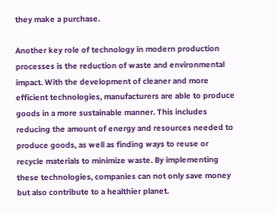they make a purchase.

Another key role of technology in modern production processes is the reduction of waste and environmental impact. With the development of cleaner and more efficient technologies, manufacturers are able to produce goods in a more sustainable manner. This includes reducing the amount of energy and resources needed to produce goods, as well as finding ways to reuse or recycle materials to minimize waste. By implementing these technologies, companies can not only save money but also contribute to a healthier planet.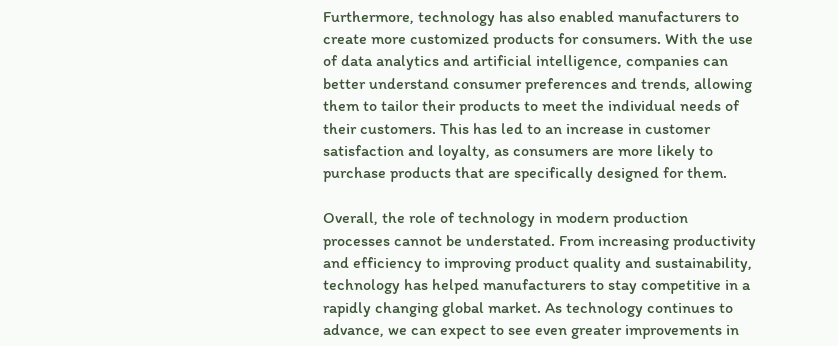Furthermore, technology has also enabled manufacturers to create more customized products for consumers. With the use of data analytics and artificial intelligence, companies can better understand consumer preferences and trends, allowing them to tailor their products to meet the individual needs of their customers. This has led to an increase in customer satisfaction and loyalty, as consumers are more likely to purchase products that are specifically designed for them.

Overall, the role of technology in modern production processes cannot be understated. From increasing productivity and efficiency to improving product quality and sustainability, technology has helped manufacturers to stay competitive in a rapidly changing global market. As technology continues to advance, we can expect to see even greater improvements in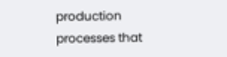production processes that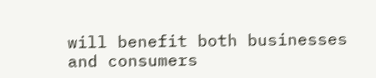will benefit both businesses and consumers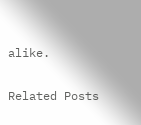alike.

Related Posts